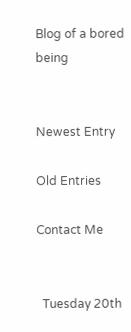Blog of a bored being


Newest Entry

Old Entries

Contact Me


  Tuesday 20th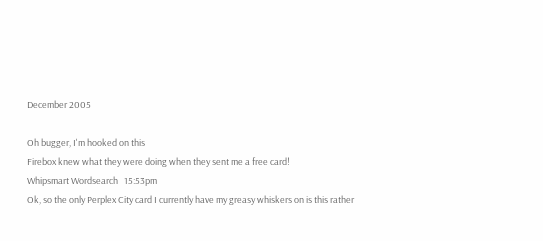December 2005

Oh bugger, I'm hooked on this
Firebox knew what they were doing when they sent me a free card!
Whipsmart Wordsearch   15:53pm
Ok, so the only Perplex City card I currently have my greasy whiskers on is this rather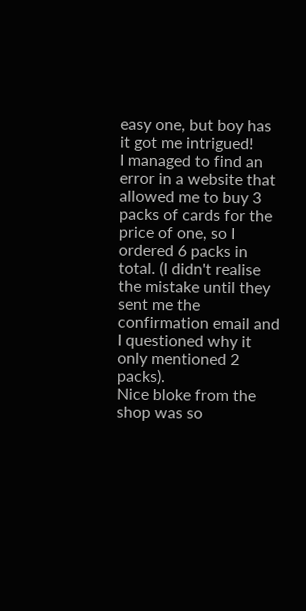easy one, but boy has it got me intrigued!
I managed to find an error in a website that allowed me to buy 3 packs of cards for the price of one, so I ordered 6 packs in total. (I didn't realise the mistake until they sent me the confirmation email and I questioned why it only mentioned 2 packs).
Nice bloke from the shop was so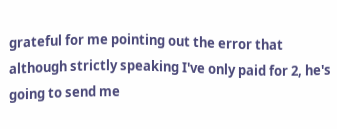grateful for me pointing out the error that although strictly speaking I've only paid for 2, he's going to send me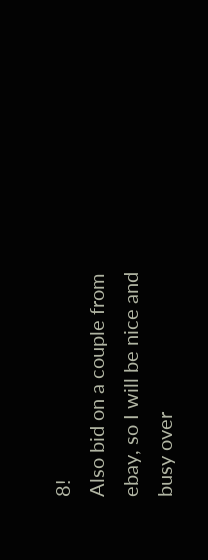8!
Also bid on a couple from ebay, so I will be nice and busy over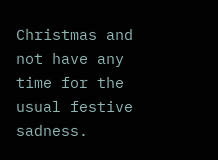Christmas and not have any time for the usual festive sadness.